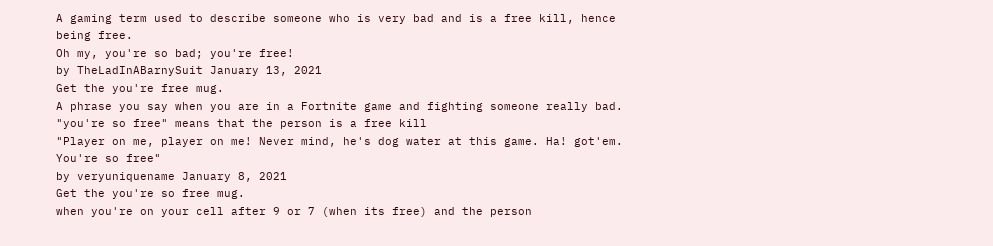A gaming term used to describe someone who is very bad and is a free kill, hence being free.
Oh my, you're so bad; you're free!
by TheLadInABarnySuit January 13, 2021
Get the you're free mug.
A phrase you say when you are in a Fortnite game and fighting someone really bad. "you're so free" means that the person is a free kill
"Player on me, player on me! Never mind, he's dog water at this game. Ha! got'em. You're so free"
by veryuniquename January 8, 2021
Get the you're so free mug.
when you're on your cell after 9 or 7 (when its free) and the person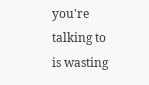you're talking to is wasting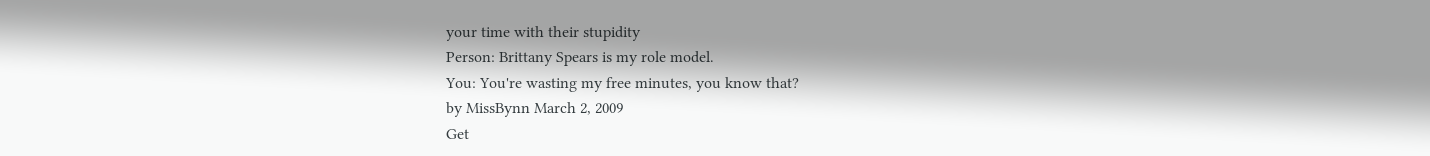your time with their stupidity
Person: Brittany Spears is my role model.
You: You're wasting my free minutes, you know that?
by MissBynn March 2, 2009
Get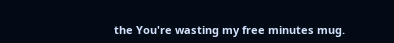the You're wasting my free minutes mug.